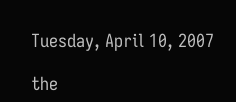Tuesday, April 10, 2007

the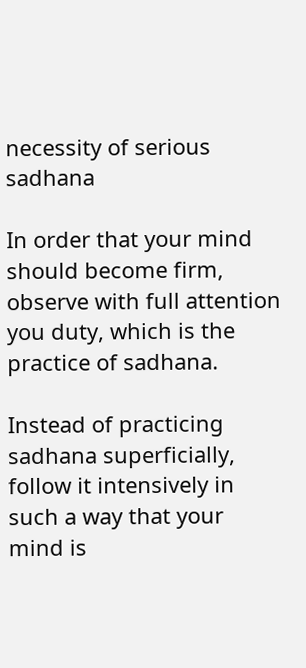necessity of serious sadhana

In order that your mind should become firm, observe with full attention you duty, which is the practice of sadhana.

Instead of practicing sadhana superficially, follow it intensively in such a way that your mind is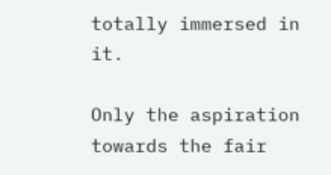totally immersed in it.

Only the aspiration towards the fair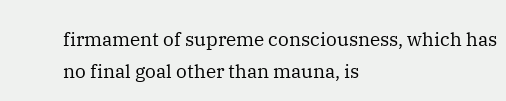firmament of supreme consciousness, which has no final goal other than mauna, is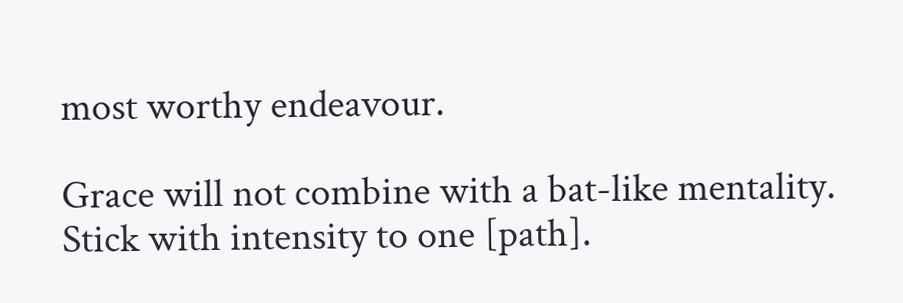most worthy endeavour.

Grace will not combine with a bat-like mentality. Stick with intensity to one [path].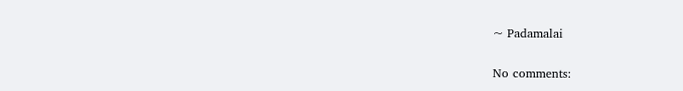~ Padamalai

No comments: